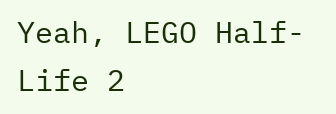Yeah, LEGO Half-Life 2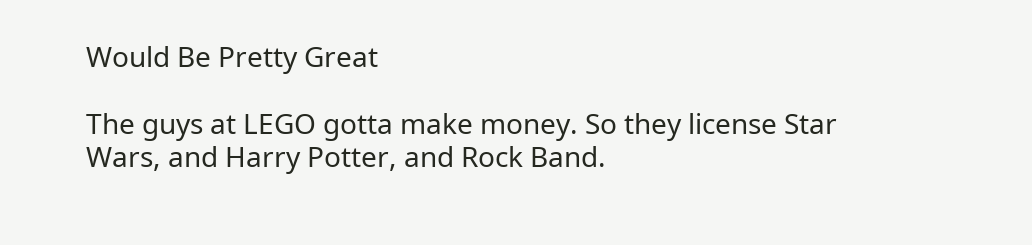Would Be Pretty Great

The guys at LEGO gotta make money. So they license Star Wars, and Harry Potter, and Rock Band.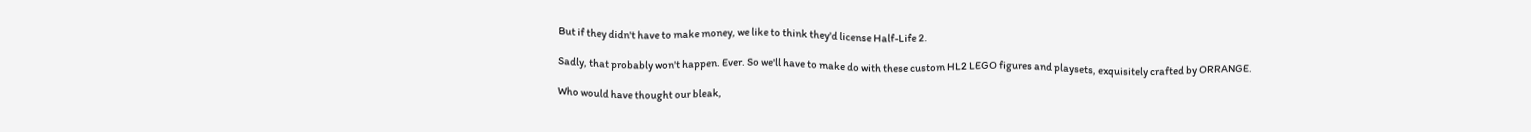But if they didn't have to make money, we like to think they'd license Half-Life 2.

Sadly, that probably won't happen. Ever. So we'll have to make do with these custom HL2 LEGO figures and playsets, exquisitely crafted by ORRANGE.

Who would have thought our bleak,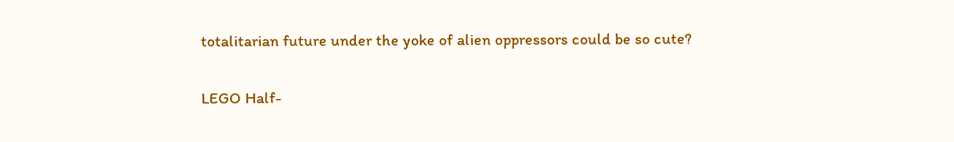totalitarian future under the yoke of alien oppressors could be so cute?

LEGO Half-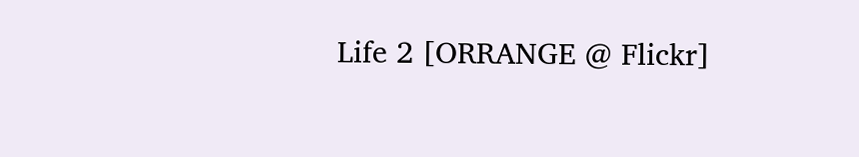Life 2 [ORRANGE @ Flickr]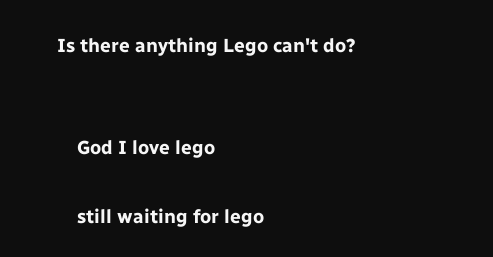Is there anything Lego can't do?


    God I love lego

    still waiting for lego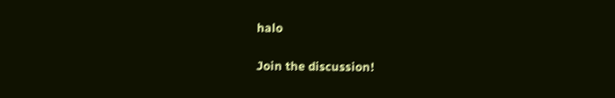halo

Join the discussion!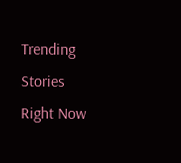Trending Stories Right Now